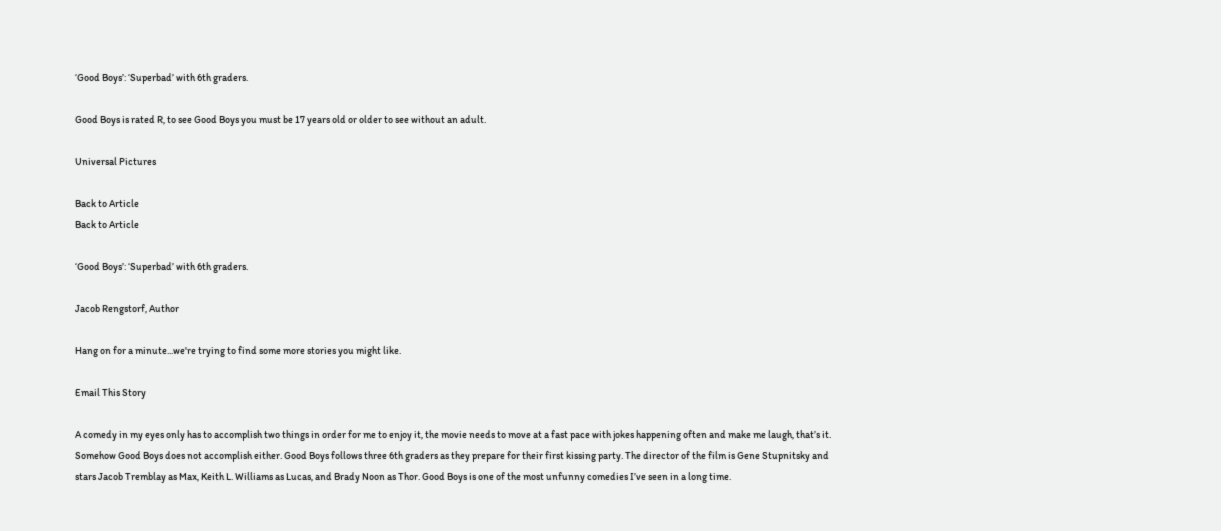‘Good Boys’: ‘Superbad’ with 6th graders.

Good Boys is rated R, to see Good Boys you must be 17 years old or older to see without an adult.

Universal Pictures

Back to Article
Back to Article

‘Good Boys’: ‘Superbad’ with 6th graders.

Jacob Rengstorf, Author

Hang on for a minute...we're trying to find some more stories you might like.

Email This Story

A comedy in my eyes only has to accomplish two things in order for me to enjoy it, the movie needs to move at a fast pace with jokes happening often and make me laugh, that’s it. Somehow Good Boys does not accomplish either. Good Boys follows three 6th graders as they prepare for their first kissing party. The director of the film is Gene Stupnitsky and stars Jacob Tremblay as Max, Keith L. Williams as Lucas, and Brady Noon as Thor. Good Boys is one of the most unfunny comedies I’ve seen in a long time.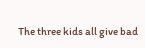The three kids all give bad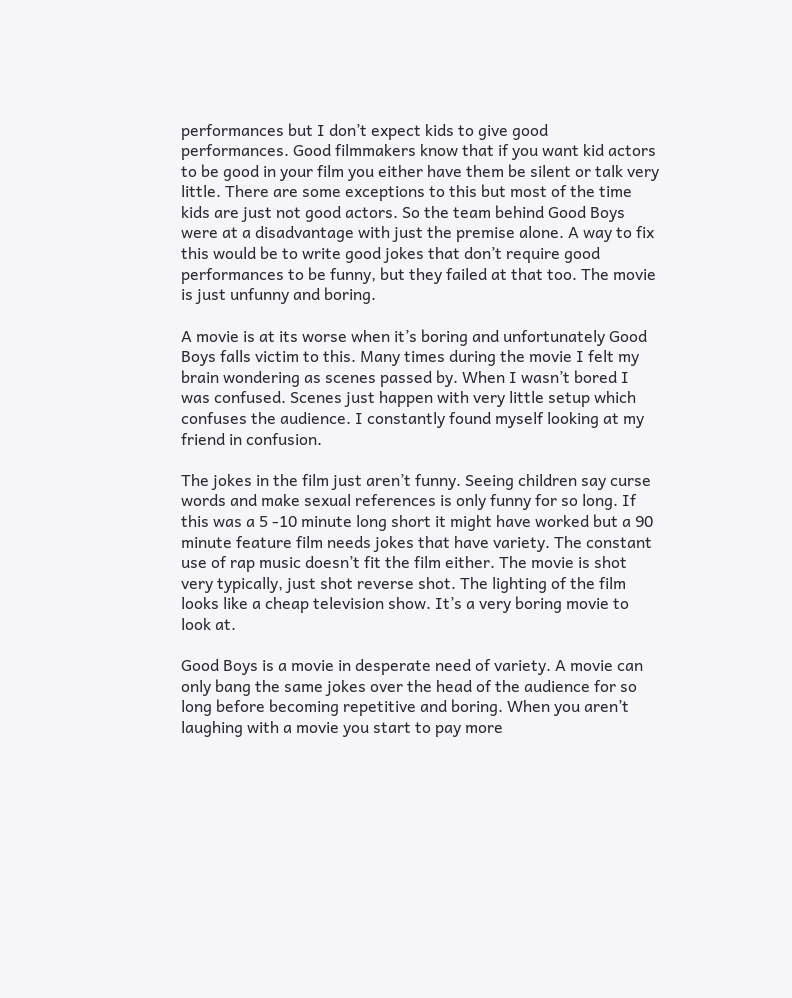performances but I don’t expect kids to give good performances. Good filmmakers know that if you want kid actors to be good in your film you either have them be silent or talk very little. There are some exceptions to this but most of the time kids are just not good actors. So the team behind Good Boys were at a disadvantage with just the premise alone. A way to fix this would be to write good jokes that don’t require good performances to be funny, but they failed at that too. The movie is just unfunny and boring.

A movie is at its worse when it’s boring and unfortunately Good Boys falls victim to this. Many times during the movie I felt my brain wondering as scenes passed by. When I wasn’t bored I was confused. Scenes just happen with very little setup which confuses the audience. I constantly found myself looking at my friend in confusion.

The jokes in the film just aren’t funny. Seeing children say curse words and make sexual references is only funny for so long. If this was a 5 -10 minute long short it might have worked but a 90 minute feature film needs jokes that have variety. The constant use of rap music doesn’t fit the film either. The movie is shot very typically, just shot reverse shot. The lighting of the film looks like a cheap television show. It’s a very boring movie to look at.

Good Boys is a movie in desperate need of variety. A movie can only bang the same jokes over the head of the audience for so long before becoming repetitive and boring. When you aren’t laughing with a movie you start to pay more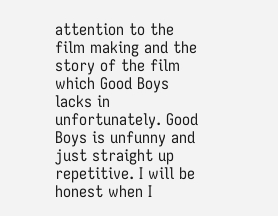attention to the film making and the story of the film which Good Boys lacks in unfortunately. Good Boys is unfunny and just straight up repetitive. I will be honest when I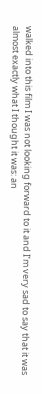walked into this film I was not looking forward to it and I’m very sad to say that it was almost exactly what I thought it was: an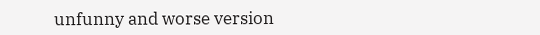unfunny and worse version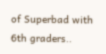of Superbad with 6th graders..